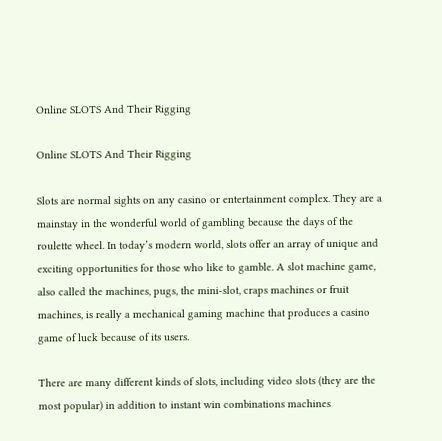Online SLOTS And Their Rigging

Online SLOTS And Their Rigging

Slots are normal sights on any casino or entertainment complex. They are a mainstay in the wonderful world of gambling because the days of the roulette wheel. In today’s modern world, slots offer an array of unique and exciting opportunities for those who like to gamble. A slot machine game, also called the machines, pugs, the mini-slot, craps machines or fruit machines, is really a mechanical gaming machine that produces a casino game of luck because of its users.

There are many different kinds of slots, including video slots (they are the most popular) in addition to instant win combinations machines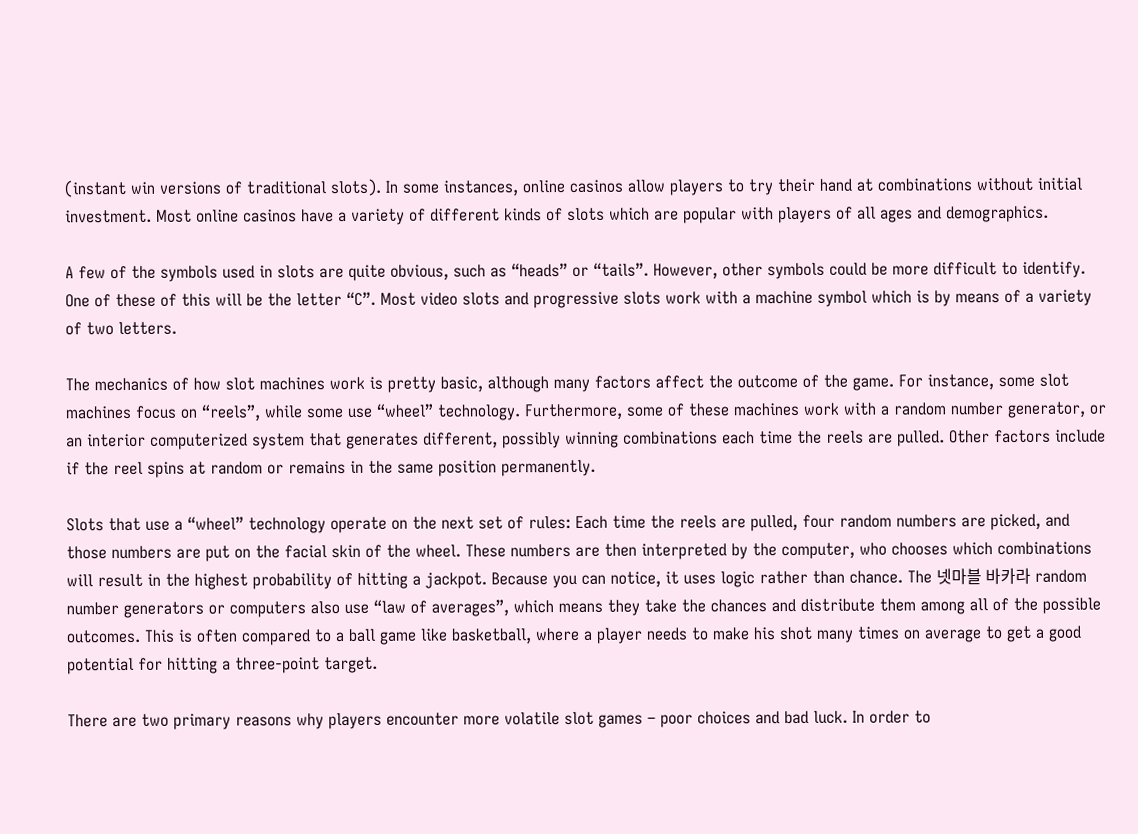(instant win versions of traditional slots). In some instances, online casinos allow players to try their hand at combinations without initial investment. Most online casinos have a variety of different kinds of slots which are popular with players of all ages and demographics.

A few of the symbols used in slots are quite obvious, such as “heads” or “tails”. However, other symbols could be more difficult to identify. One of these of this will be the letter “C”. Most video slots and progressive slots work with a machine symbol which is by means of a variety of two letters.

The mechanics of how slot machines work is pretty basic, although many factors affect the outcome of the game. For instance, some slot machines focus on “reels”, while some use “wheel” technology. Furthermore, some of these machines work with a random number generator, or an interior computerized system that generates different, possibly winning combinations each time the reels are pulled. Other factors include if the reel spins at random or remains in the same position permanently.

Slots that use a “wheel” technology operate on the next set of rules: Each time the reels are pulled, four random numbers are picked, and those numbers are put on the facial skin of the wheel. These numbers are then interpreted by the computer, who chooses which combinations will result in the highest probability of hitting a jackpot. Because you can notice, it uses logic rather than chance. The 넷마블 바카라 random number generators or computers also use “law of averages”, which means they take the chances and distribute them among all of the possible outcomes. This is often compared to a ball game like basketball, where a player needs to make his shot many times on average to get a good potential for hitting a three-point target.

There are two primary reasons why players encounter more volatile slot games – poor choices and bad luck. In order to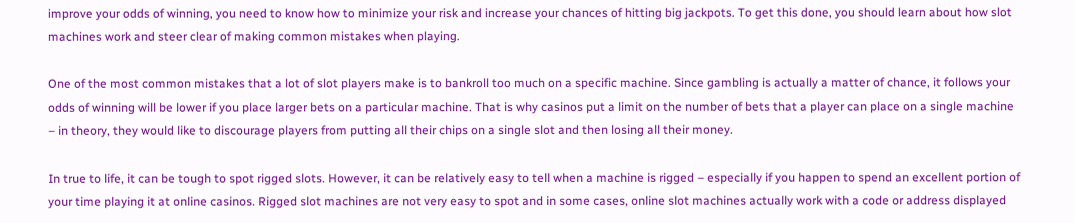improve your odds of winning, you need to know how to minimize your risk and increase your chances of hitting big jackpots. To get this done, you should learn about how slot machines work and steer clear of making common mistakes when playing.

One of the most common mistakes that a lot of slot players make is to bankroll too much on a specific machine. Since gambling is actually a matter of chance, it follows your odds of winning will be lower if you place larger bets on a particular machine. That is why casinos put a limit on the number of bets that a player can place on a single machine – in theory, they would like to discourage players from putting all their chips on a single slot and then losing all their money.

In true to life, it can be tough to spot rigged slots. However, it can be relatively easy to tell when a machine is rigged – especially if you happen to spend an excellent portion of your time playing it at online casinos. Rigged slot machines are not very easy to spot and in some cases, online slot machines actually work with a code or address displayed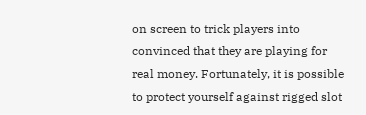on screen to trick players into convinced that they are playing for real money. Fortunately, it is possible to protect yourself against rigged slot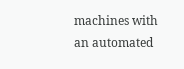machines with an automated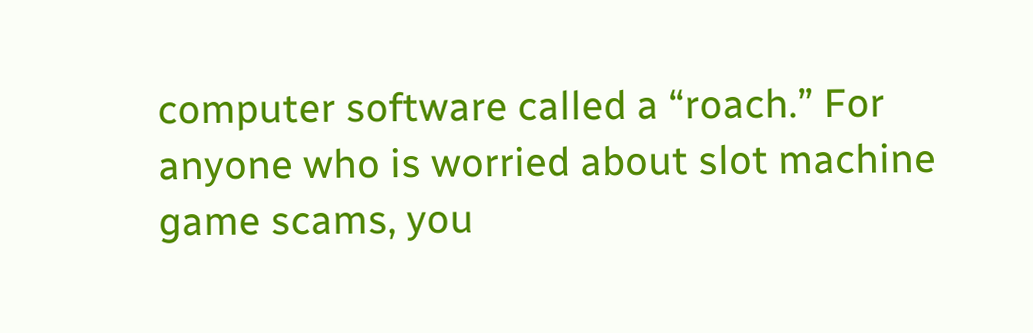computer software called a “roach.” For anyone who is worried about slot machine game scams, you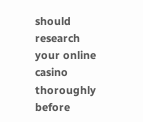should research your online casino thoroughly before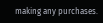making any purchases.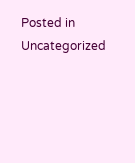Posted in Uncategorized